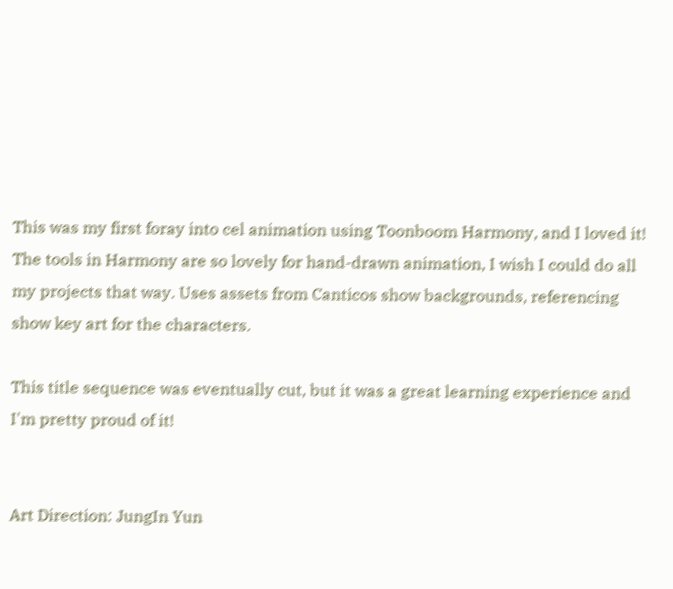This was my first foray into cel animation using Toonboom Harmony, and I loved it! The tools in Harmony are so lovely for hand-drawn animation, I wish I could do all my projects that way. Uses assets from Canticos show backgrounds, referencing show key art for the characters.

This title sequence was eventually cut, but it was a great learning experience and I'm pretty proud of it!


Art Direction: JungIn Yun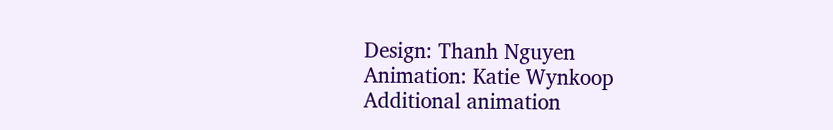Design: Thanh Nguyen
Animation: Katie Wynkoop
Additional animation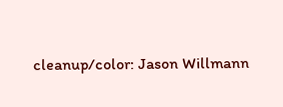cleanup/color: Jason Willmann